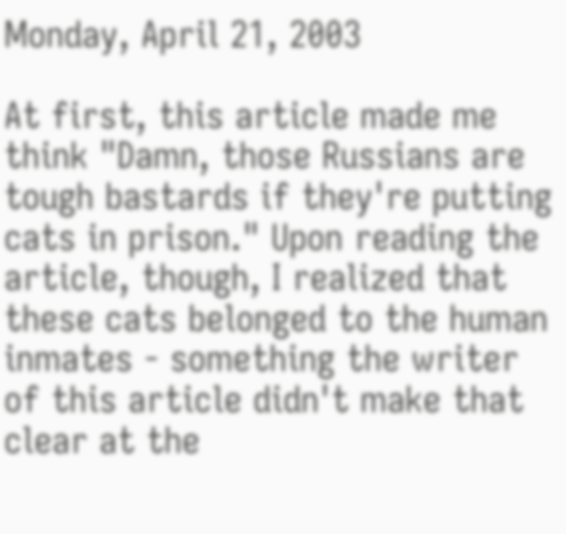Monday, April 21, 2003

At first, this article made me think "Damn, those Russians are tough bastards if they're putting cats in prison." Upon reading the article, though, I realized that these cats belonged to the human inmates - something the writer of this article didn't make that clear at the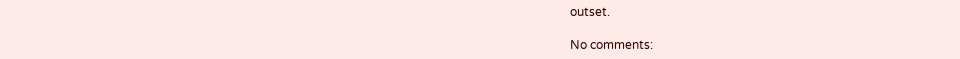outset.

No comments: